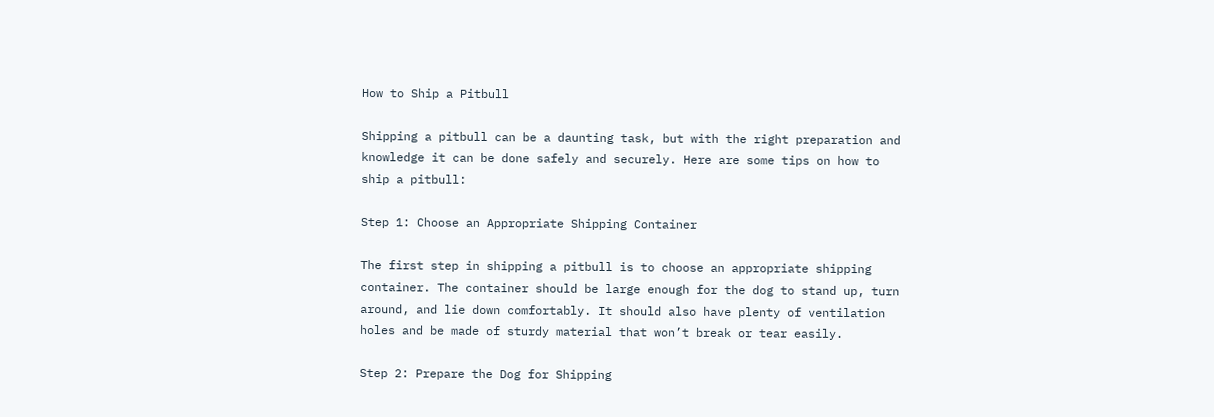How to Ship a Pitbull

Shipping a pitbull can be a daunting task, but with the right preparation and knowledge it can be done safely and securely. Here are some tips on how to ship a pitbull:

Step 1: Choose an Appropriate Shipping Container

The first step in shipping a pitbull is to choose an appropriate shipping container. The container should be large enough for the dog to stand up, turn around, and lie down comfortably. It should also have plenty of ventilation holes and be made of sturdy material that won’t break or tear easily.

Step 2: Prepare the Dog for Shipping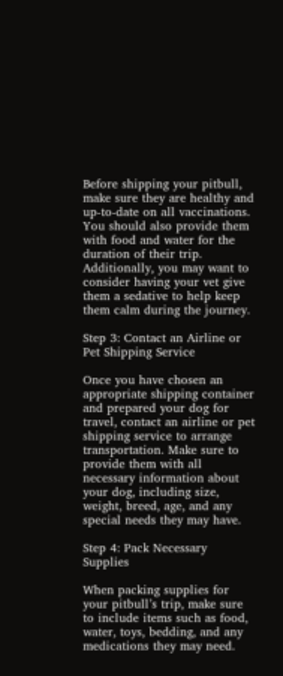Before shipping your pitbull, make sure they are healthy and up-to-date on all vaccinations. You should also provide them with food and water for the duration of their trip. Additionally, you may want to consider having your vet give them a sedative to help keep them calm during the journey.

Step 3: Contact an Airline or Pet Shipping Service

Once you have chosen an appropriate shipping container and prepared your dog for travel, contact an airline or pet shipping service to arrange transportation. Make sure to provide them with all necessary information about your dog, including size, weight, breed, age, and any special needs they may have.

Step 4: Pack Necessary Supplies

When packing supplies for your pitbull’s trip, make sure to include items such as food, water, toys, bedding, and any medications they may need.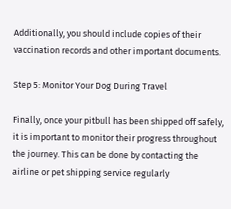Additionally, you should include copies of their vaccination records and other important documents.

Step 5: Monitor Your Dog During Travel

Finally, once your pitbull has been shipped off safely, it is important to monitor their progress throughout the journey. This can be done by contacting the airline or pet shipping service regularly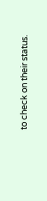to check on their status.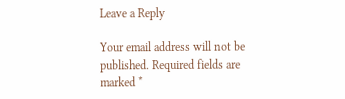Leave a Reply

Your email address will not be published. Required fields are marked *